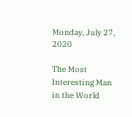Monday, July 27, 2020

The Most Interesting Man in the World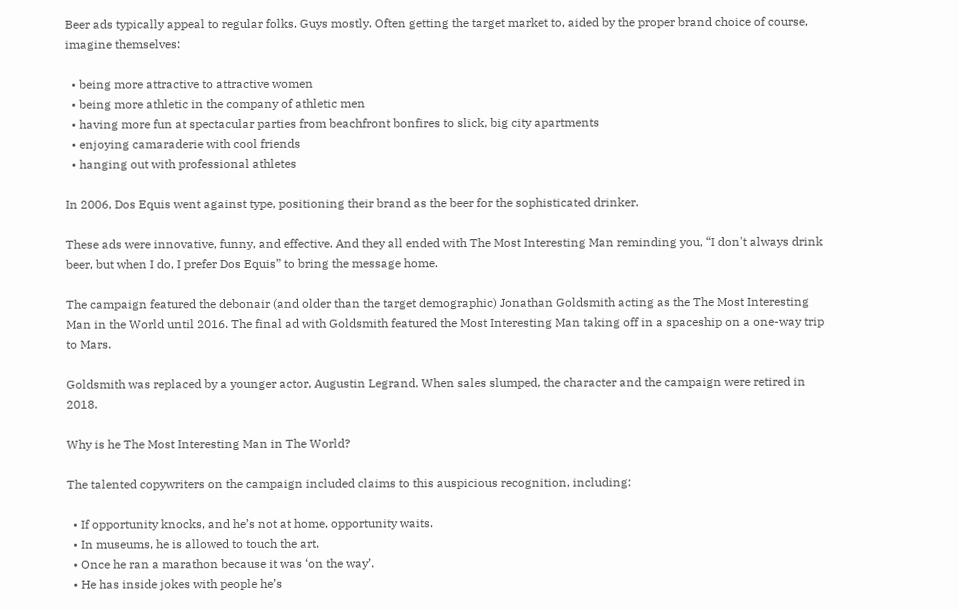Beer ads typically appeal to regular folks. Guys mostly. Often getting the target market to, aided by the proper brand choice of course, imagine themselves:

  • being more attractive to attractive women
  • being more athletic in the company of athletic men
  • having more fun at spectacular parties from beachfront bonfires to slick, big city apartments
  • enjoying camaraderie with cool friends
  • hanging out with professional athletes

In 2006, Dos Equis went against type, positioning their brand as the beer for the sophisticated drinker.

These ads were innovative, funny, and effective. And they all ended with The Most Interesting Man reminding you, “I don't always drink beer, but when I do, I prefer Dos Equis” to bring the message home.

The campaign featured the debonair (and older than the target demographic) Jonathan Goldsmith acting as the The Most Interesting Man in the World until 2016. The final ad with Goldsmith featured the Most Interesting Man taking off in a spaceship on a one-way trip to Mars.

Goldsmith was replaced by a younger actor, Augustin Legrand. When sales slumped, the character and the campaign were retired in 2018.

Why is he The Most Interesting Man in The World?

The talented copywriters on the campaign included claims to this auspicious recognition, including:

  • If opportunity knocks, and he’s not at home, opportunity waits.
  • In museums, he is allowed to touch the art.
  • Once he ran a marathon because it was ‘on the way’.
  • He has inside jokes with people he’s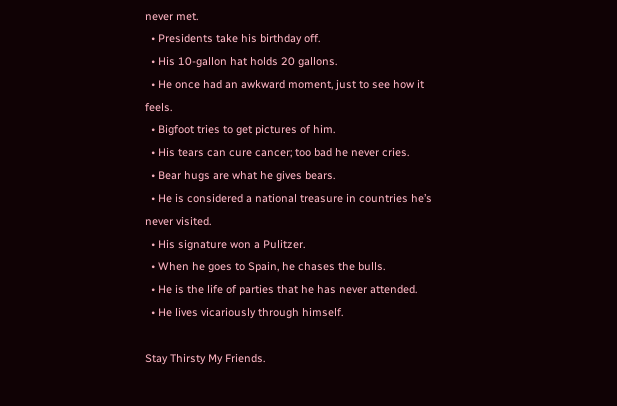never met.
  • Presidents take his birthday off.
  • His 10-gallon hat holds 20 gallons.
  • He once had an awkward moment, just to see how it feels.
  • Bigfoot tries to get pictures of him.
  • His tears can cure cancer; too bad he never cries.
  • Bear hugs are what he gives bears.
  • He is considered a national treasure in countries he’s never visited.
  • His signature won a Pulitzer.
  • When he goes to Spain, he chases the bulls.
  • He is the life of parties that he has never attended.
  • He lives vicariously through himself.

Stay Thirsty My Friends.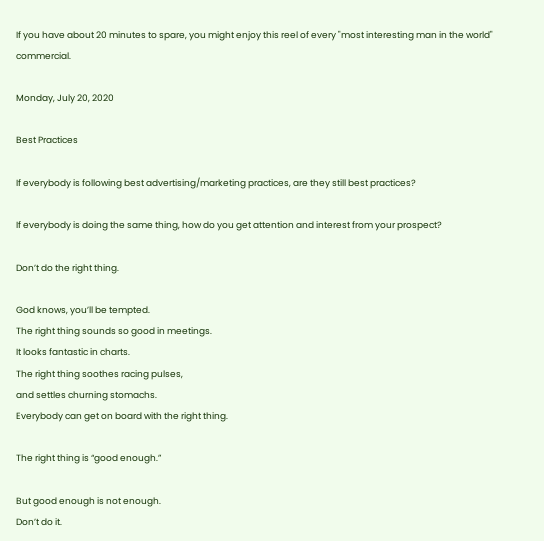If you have about 20 minutes to spare, you might enjoy this reel of every "most interesting man in the world" commercial.

Monday, July 20, 2020

Best Practices

If everybody is following best advertising/marketing practices, are they still best practices?

If everybody is doing the same thing, how do you get attention and interest from your prospect?

Don’t do the right thing.

God knows, you’ll be tempted.
The right thing sounds so good in meetings.
It looks fantastic in charts.
The right thing soothes racing pulses,
and settles churning stomachs.
Everybody can get on board with the right thing.

The right thing is “good enough.”

But good enough is not enough.
Don’t do it.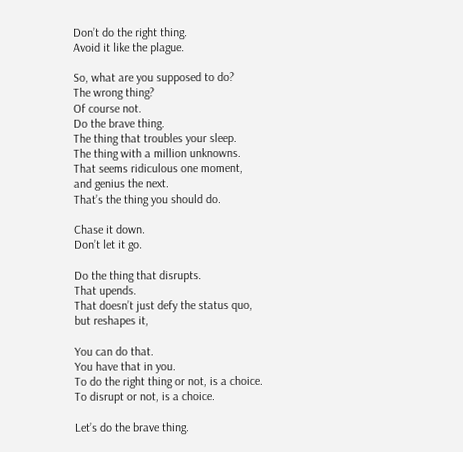Don’t do the right thing.
Avoid it like the plague.

So, what are you supposed to do?
The wrong thing?
Of course not.
Do the brave thing.
The thing that troubles your sleep.
The thing with a million unknowns.
That seems ridiculous one moment,
and genius the next.
That’s the thing you should do.

Chase it down.
Don’t let it go.

Do the thing that disrupts.
That upends.
That doesn’t just defy the status quo,
but reshapes it,

You can do that.
You have that in you.
To do the right thing or not, is a choice.
To disrupt or not, is a choice.

Let’s do the brave thing.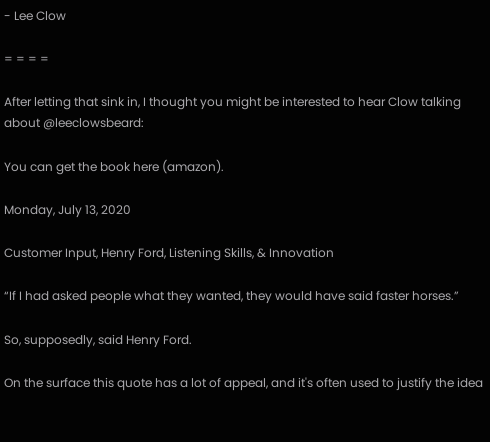- Lee Clow

= = = =

After letting that sink in, I thought you might be interested to hear Clow talking about @leeclowsbeard:

You can get the book here (amazon).

Monday, July 13, 2020

Customer Input, Henry Ford, Listening Skills, & Innovation

“If I had asked people what they wanted, they would have said faster horses.”

So, supposedly, said Henry Ford.

On the surface this quote has a lot of appeal, and it's often used to justify the idea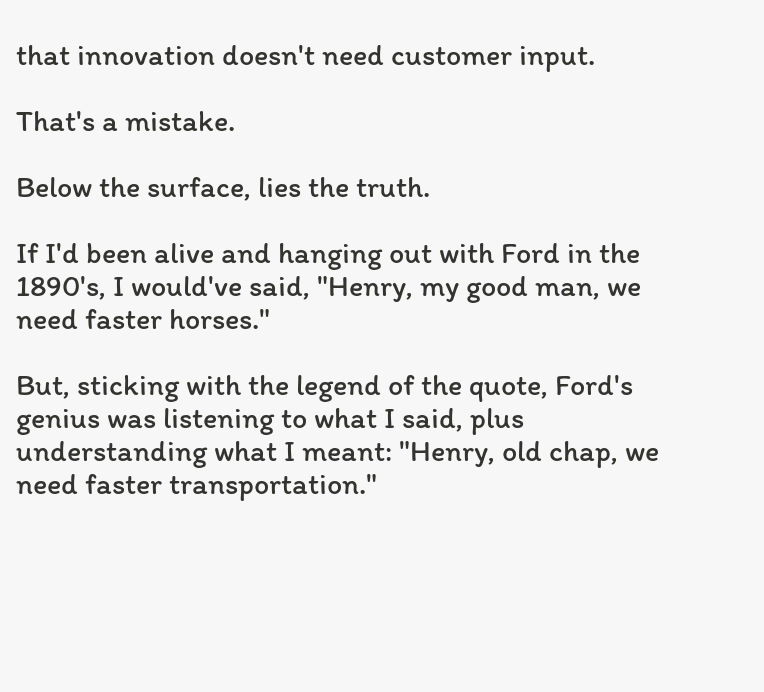that innovation doesn't need customer input.

That's a mistake.

Below the surface, lies the truth.

If I'd been alive and hanging out with Ford in the 1890's, I would've said, "Henry, my good man, we need faster horses."

But, sticking with the legend of the quote, Ford's genius was listening to what I said, plus understanding what I meant: "Henry, old chap, we need faster transportation."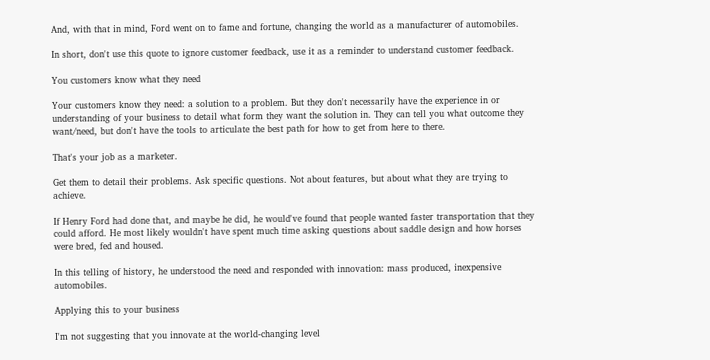And, with that in mind, Ford went on to fame and fortune, changing the world as a manufacturer of automobiles.

In short, don't use this quote to ignore customer feedback, use it as a reminder to understand customer feedback.

You customers know what they need

Your customers know they need: a solution to a problem. But they don't necessarily have the experience in or understanding of your business to detail what form they want the solution in. They can tell you what outcome they want/need, but don't have the tools to articulate the best path for how to get from here to there.

That's your job as a marketer.

Get them to detail their problems. Ask specific questions. Not about features, but about what they are trying to achieve.

If Henry Ford had done that, and maybe he did, he would've found that people wanted faster transportation that they could afford. He most likely wouldn't have spent much time asking questions about saddle design and how horses were bred, fed and housed.

In this telling of history, he understood the need and responded with innovation: mass produced, inexpensive automobiles.

Applying this to your business

I'm not suggesting that you innovate at the world-changing level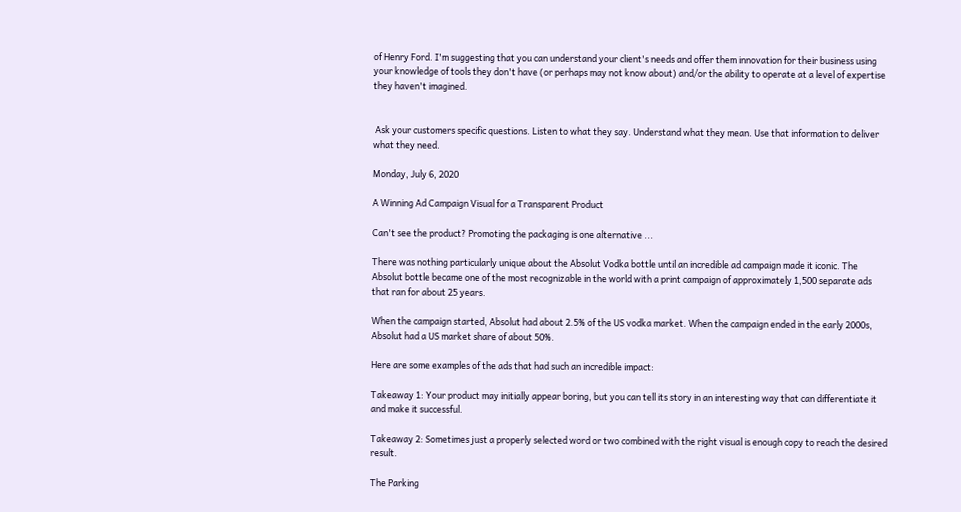of Henry Ford. I'm suggesting that you can understand your client's needs and offer them innovation for their business using your knowledge of tools they don't have (or perhaps may not know about) and/or the ability to operate at a level of expertise they haven't imagined.


 Ask your customers specific questions. Listen to what they say. Understand what they mean. Use that information to deliver what they need.

Monday, July 6, 2020

A Winning Ad Campaign Visual for a Transparent Product

Can't see the product? Promoting the packaging is one alternative ...

There was nothing particularly unique about the Absolut Vodka bottle until an incredible ad campaign made it iconic. The Absolut bottle became one of the most recognizable in the world with a print campaign of approximately 1,500 separate ads that ran for about 25 years.

When the campaign started, Absolut had about 2.5% of the US vodka market. When the campaign ended in the early 2000s, Absolut had a US market share of about 50%.

Here are some examples of the ads that had such an incredible impact:

Takeaway 1: Your product may initially appear boring, but you can tell its story in an interesting way that can differentiate it and make it successful.

Takeaway 2: Sometimes just a properly selected word or two combined with the right visual is enough copy to reach the desired result.

The Parking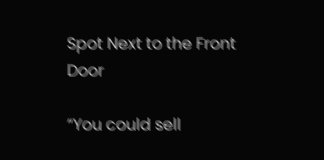Spot Next to the Front Door

“You could sell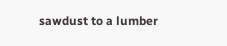sawdust to a lumber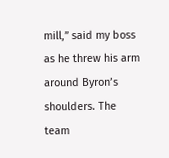mill,” said my boss as he threw his arm around Byron’s shoulders. The team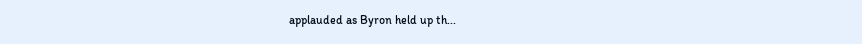applauded as Byron held up th...